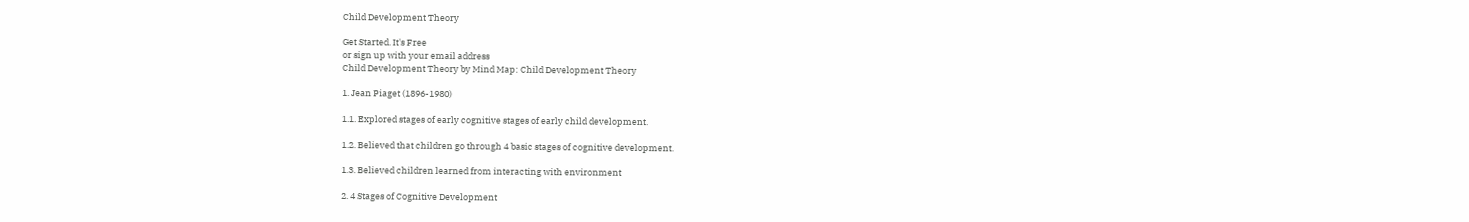Child Development Theory

Get Started. It's Free
or sign up with your email address
Child Development Theory by Mind Map: Child Development Theory

1. Jean Piaget (1896-1980)

1.1. Explored stages of early cognitive stages of early child development.

1.2. Believed that children go through 4 basic stages of cognitive development.

1.3. Believed children learned from interacting with environment

2. 4 Stages of Cognitive Development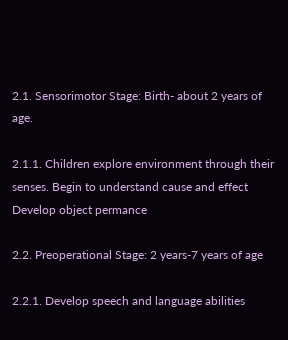2.1. Sensorimotor Stage: Birth- about 2 years of age.

2.1.1. Children explore environment through their senses. Begin to understand cause and effect Develop object permance

2.2. Preoperational Stage: 2 years-7 years of age

2.2.1. Develop speech and language abilities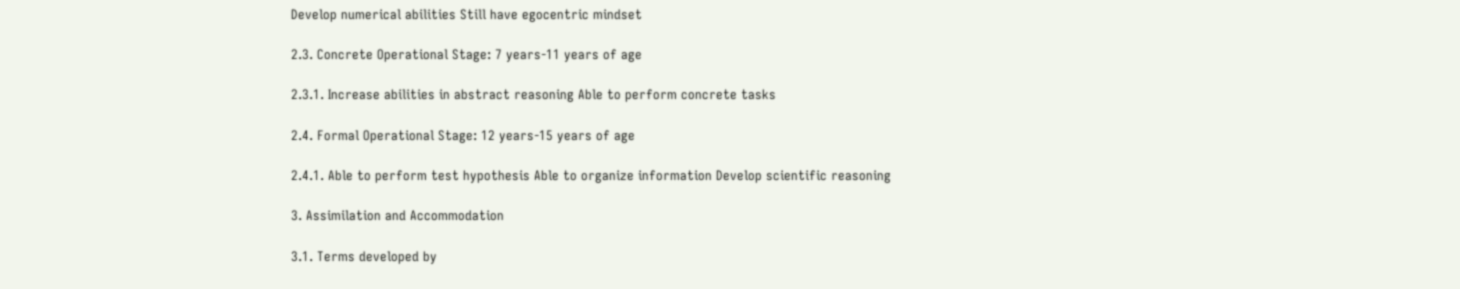Develop numerical abilities Still have egocentric mindset

2.3. Concrete Operational Stage: 7 years-11 years of age

2.3.1. Increase abilities in abstract reasoning Able to perform concrete tasks

2.4. Formal Operational Stage: 12 years-15 years of age

2.4.1. Able to perform test hypothesis Able to organize information Develop scientific reasoning

3. Assimilation and Accommodation

3.1. Terms developed by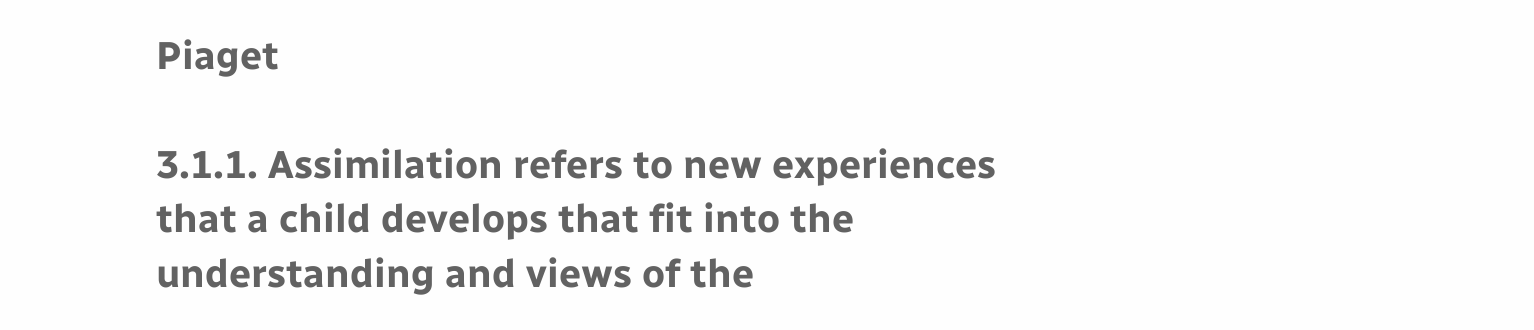Piaget

3.1.1. Assimilation refers to new experiences that a child develops that fit into the understanding and views of the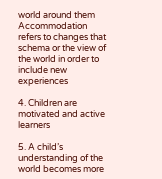world around them Accommodation refers to changes that schema or the view of the world in order to include new experiences

4. Children are motivated and active learners

5. A child’s understanding of the world becomes more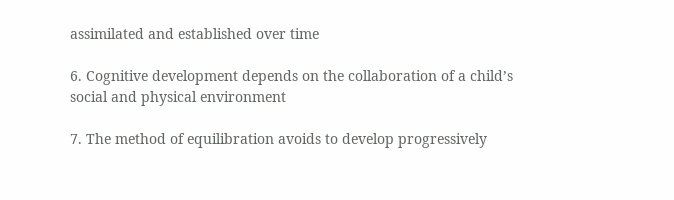assimilated and established over time

6. Cognitive development depends on the collaboration of a child’s social and physical environment

7. The method of equilibration avoids to develop progressively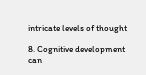intricate levels of thought

8. Cognitive development can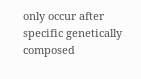only occur after specific genetically composed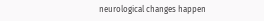neurological changes happen